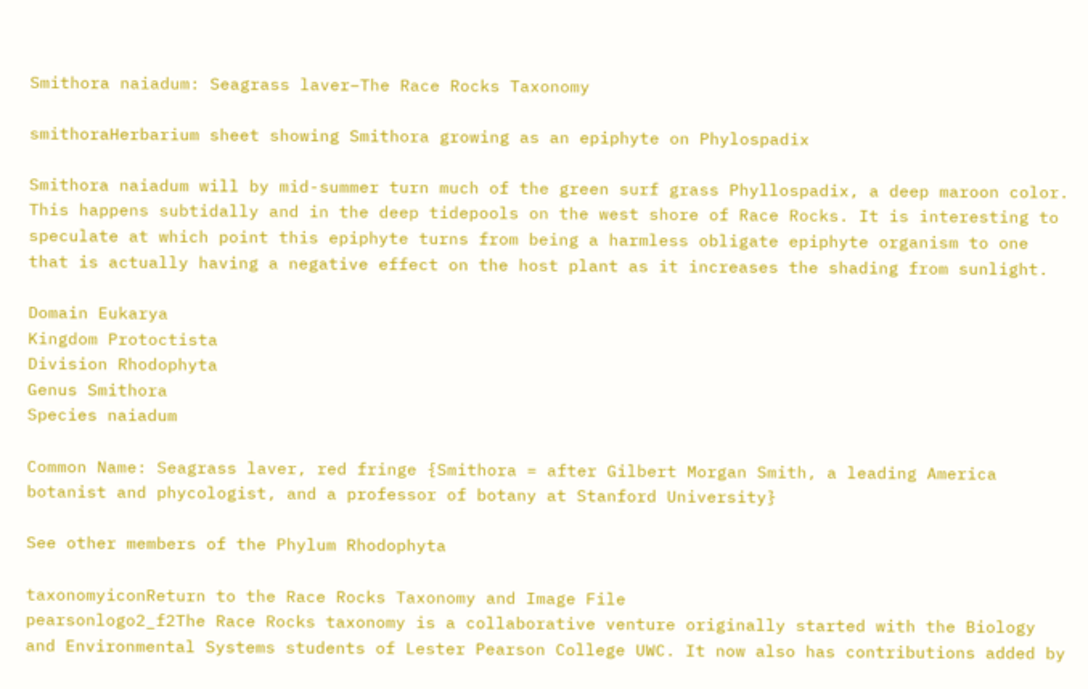Smithora naiadum: Seagrass laver–The Race Rocks Taxonomy

smithoraHerbarium sheet showing Smithora growing as an epiphyte on Phylospadix

Smithora naiadum will by mid-summer turn much of the green surf grass Phyllospadix, a deep maroon color. This happens subtidally and in the deep tidepools on the west shore of Race Rocks. It is interesting to speculate at which point this epiphyte turns from being a harmless obligate epiphyte organism to one that is actually having a negative effect on the host plant as it increases the shading from sunlight.

Domain Eukarya
Kingdom Protoctista
Division Rhodophyta
Genus Smithora
Species naiadum

Common Name: Seagrass laver, red fringe {Smithora = after Gilbert Morgan Smith, a leading America botanist and phycologist, and a professor of botany at Stanford University}

See other members of the Phylum Rhodophyta

taxonomyiconReturn to the Race Rocks Taxonomy and Image File
pearsonlogo2_f2The Race Rocks taxonomy is a collaborative venture originally started with the Biology and Environmental Systems students of Lester Pearson College UWC. It now also has contributions added by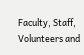Faculty, Staff, Volunteers and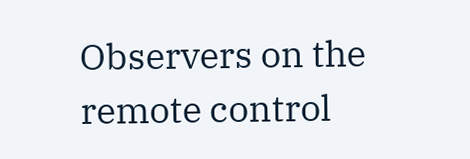Observers on the remote control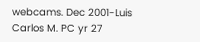webcams. Dec 2001-Luis Carlos M. PC yr 27